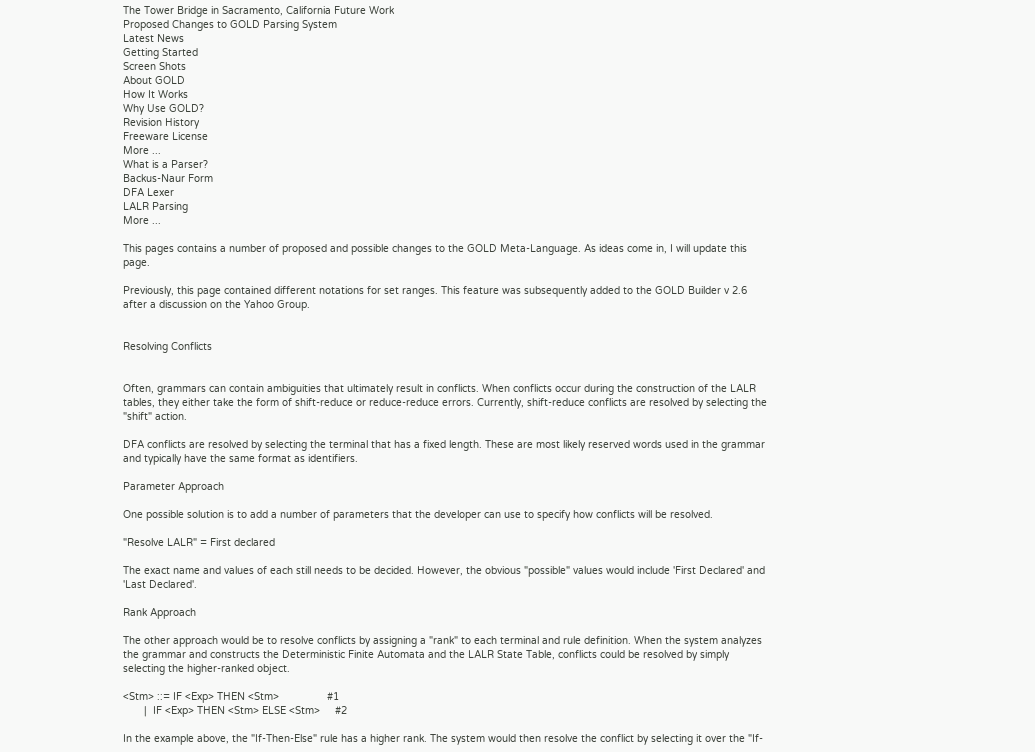The Tower Bridge in Sacramento, California Future Work
Proposed Changes to GOLD Parsing System
Latest News
Getting Started
Screen Shots
About GOLD
How It Works
Why Use GOLD?
Revision History
Freeware License
More ...
What is a Parser?
Backus-Naur Form
DFA Lexer
LALR Parsing
More ...

This pages contains a number of proposed and possible changes to the GOLD Meta-Language. As ideas come in, I will update this page.

Previously, this page contained different notations for set ranges. This feature was subsequently added to the GOLD Builder v 2.6 after a discussion on the Yahoo Group.


Resolving Conflicts


Often, grammars can contain ambiguities that ultimately result in conflicts. When conflicts occur during the construction of the LALR tables, they either take the form of shift-reduce or reduce-reduce errors. Currently, shift-reduce conflicts are resolved by selecting the "shift" action.

DFA conflicts are resolved by selecting the terminal that has a fixed length. These are most likely reserved words used in the grammar and typically have the same format as identifiers.

Parameter Approach

One possible solution is to add a number of parameters that the developer can use to specify how conflicts will be resolved.

"Resolve LALR" = First declared

The exact name and values of each still needs to be decided. However, the obvious "possible" values would include 'First Declared' and 'Last Declared'.

Rank Approach

The other approach would be to resolve conflicts by assigning a "rank" to each terminal and rule definition. When the system analyzes the grammar and constructs the Deterministic Finite Automata and the LALR State Table, conflicts could be resolved by simply selecting the higher-ranked object.

<Stm> ::= IF <Exp> THEN <Stm>                #1
       |  IF <Exp> THEN <Stm> ELSE <Stm>     #2

In the example above, the "If-Then-Else" rule has a higher rank. The system would then resolve the conflict by selecting it over the "If-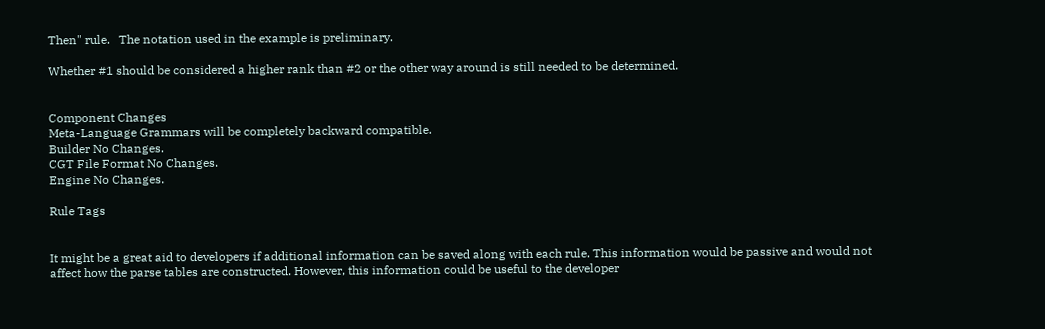Then" rule.   The notation used in the example is preliminary.

Whether #1 should be considered a higher rank than #2 or the other way around is still needed to be determined.


Component Changes
Meta-Language Grammars will be completely backward compatible.
Builder No Changes.
CGT File Format No Changes.
Engine No Changes.

Rule Tags


It might be a great aid to developers if additional information can be saved along with each rule. This information would be passive and would not affect how the parse tables are constructed. However, this information could be useful to the developer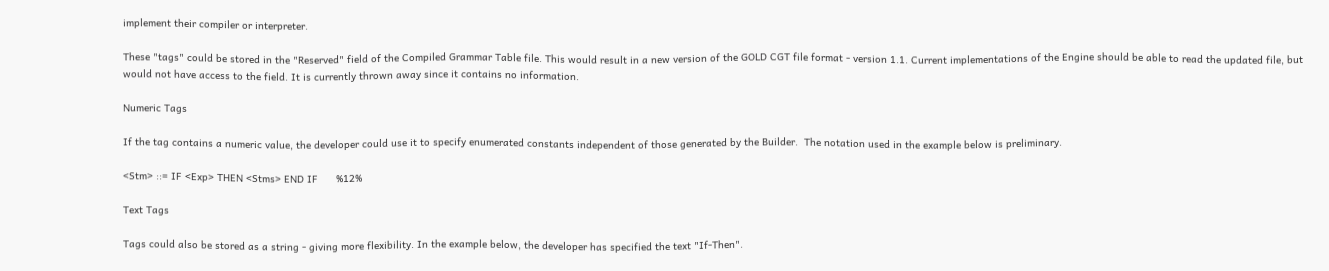implement their compiler or interpreter.

These "tags" could be stored in the "Reserved" field of the Compiled Grammar Table file. This would result in a new version of the GOLD CGT file format - version 1.1. Current implementations of the Engine should be able to read the updated file, but would not have access to the field. It is currently thrown away since it contains no information.

Numeric Tags

If the tag contains a numeric value, the developer could use it to specify enumerated constants independent of those generated by the Builder.  The notation used in the example below is preliminary.

<Stm> ::= IF <Exp> THEN <Stms> END IF      %12%

Text Tags

Tags could also be stored as a string - giving more flexibility. In the example below, the developer has specified the text "If-Then".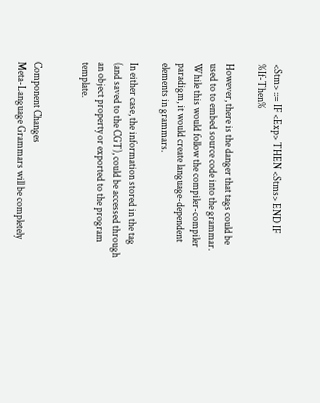<Stm> ::= IF <Exp> THEN <Stms> END IF      %If-Then%

However, there is the danger that tags could be used to to embed source code into the grammar. While this would follow the compiler-compiler paradigm, it would create language-dependent elements in grammars.

In either case, the information stored in the tag (and saved to the CGT), could be accessed through an object property or exported to the program template.


Component Changes
Meta-Language Grammars will be completely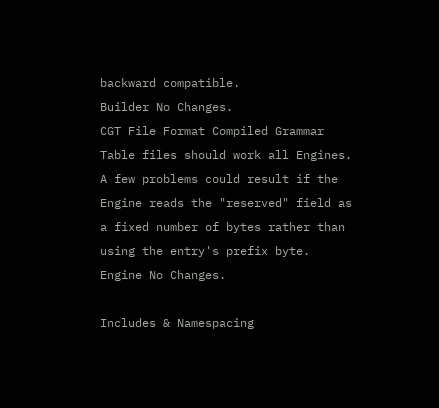backward compatible.
Builder No Changes.
CGT File Format Compiled Grammar Table files should work all Engines. A few problems could result if the Engine reads the "reserved" field as a fixed number of bytes rather than using the entry's prefix byte.
Engine No Changes.

Includes & Namespacing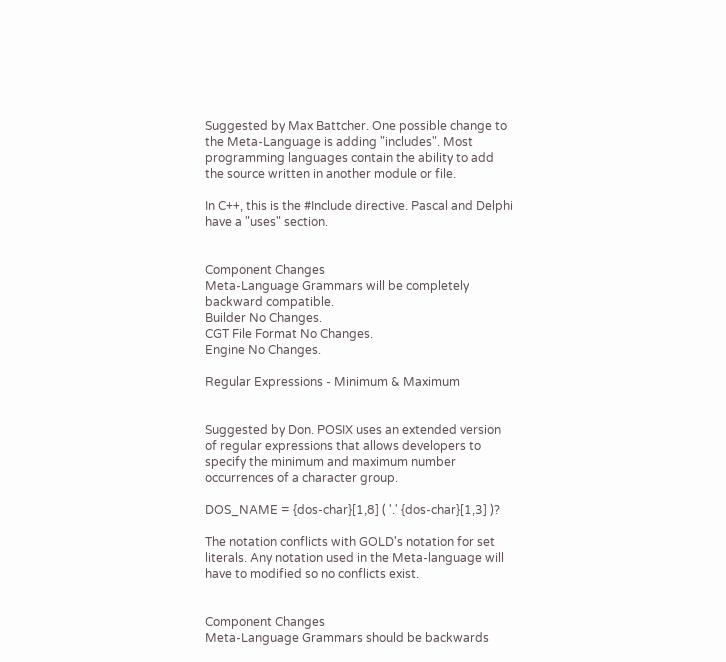Suggested by Max Battcher. One possible change to the Meta-Language is adding "includes". Most programming languages contain the ability to add the source written in another module or file.

In C++, this is the #Include directive. Pascal and Delphi have a "uses" section.


Component Changes
Meta-Language Grammars will be completely backward compatible.
Builder No Changes.
CGT File Format No Changes.
Engine No Changes.

Regular Expressions - Minimum & Maximum


Suggested by Don. POSIX uses an extended version of regular expressions that allows developers to specify the minimum and maximum number occurrences of a character group.

DOS_NAME = {dos-char}[1,8] ( '.' {dos-char}[1,3] )?

The notation conflicts with GOLD's notation for set literals. Any notation used in the Meta-language will have to modified so no conflicts exist.


Component Changes
Meta-Language Grammars should be backwards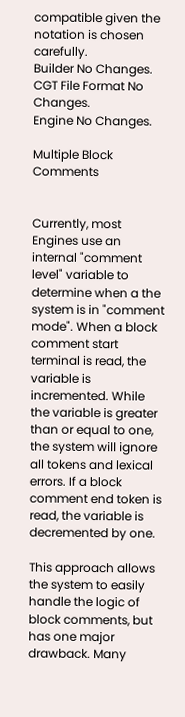compatible given the notation is chosen carefully.
Builder No Changes.
CGT File Format No Changes.
Engine No Changes.

Multiple Block Comments


Currently, most Engines use an internal "comment level" variable to determine when a the system is in "comment mode". When a block comment start terminal is read, the variable is incremented. While the variable is greater than or equal to one, the system will ignore all tokens and lexical errors. If a block comment end token is read, the variable is decremented by one.

This approach allows the system to easily handle the logic of block comments, but has one major drawback. Many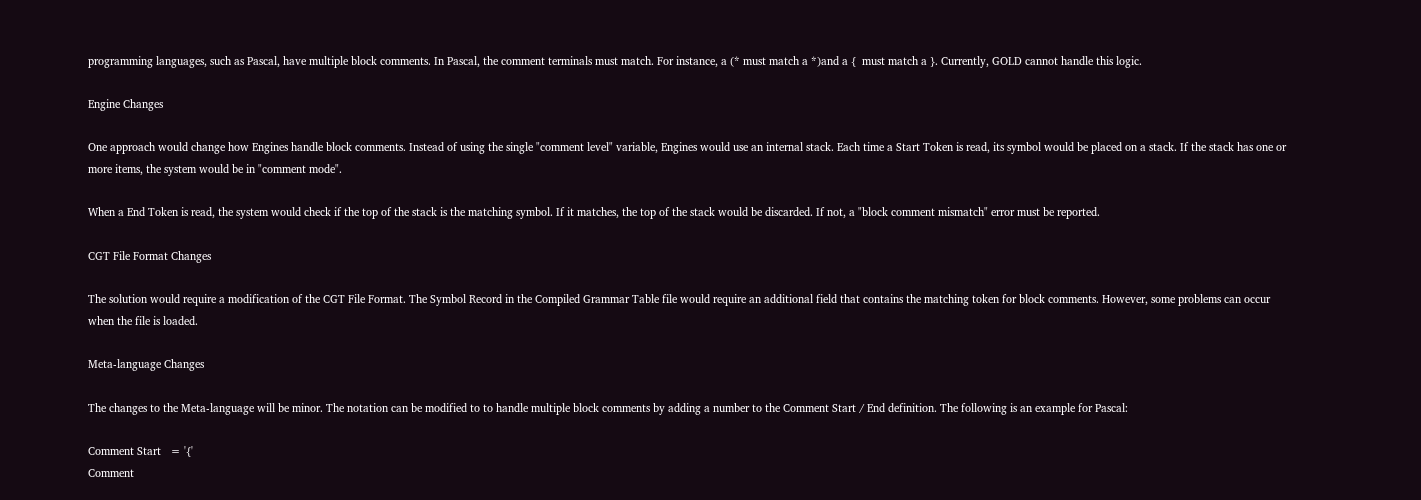programming languages, such as Pascal, have multiple block comments. In Pascal, the comment terminals must match. For instance, a (* must match a *)and a {  must match a }. Currently, GOLD cannot handle this logic.

Engine Changes

One approach would change how Engines handle block comments. Instead of using the single "comment level" variable, Engines would use an internal stack. Each time a Start Token is read, its symbol would be placed on a stack. If the stack has one or more items, the system would be in "comment mode".

When a End Token is read, the system would check if the top of the stack is the matching symbol. If it matches, the top of the stack would be discarded. If not, a "block comment mismatch" error must be reported.

CGT File Format Changes

The solution would require a modification of the CGT File Format. The Symbol Record in the Compiled Grammar Table file would require an additional field that contains the matching token for block comments. However, some problems can occur when the file is loaded.

Meta-language Changes

The changes to the Meta-language will be minor. The notation can be modified to to handle multiple block comments by adding a number to the Comment Start / End definition. The following is an example for Pascal:

Comment Start   = '{'
Comment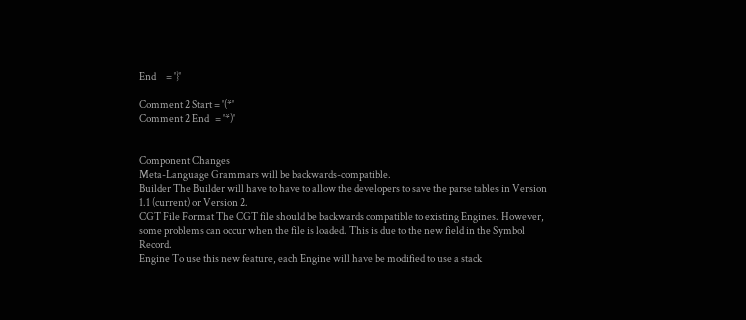End     = '}'

Comment 2 Start = '(*'
Comment 2 End   = '*)'


Component Changes
Meta-Language Grammars will be backwards-compatible.
Builder The Builder will have to have to allow the developers to save the parse tables in Version 1.1 (current) or Version 2.
CGT File Format The CGT file should be backwards compatible to existing Engines. However, some problems can occur when the file is loaded. This is due to the new field in the Symbol Record.
Engine To use this new feature, each Engine will have be modified to use a stack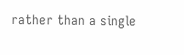rather than a single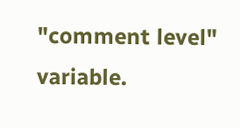"comment level" variable.